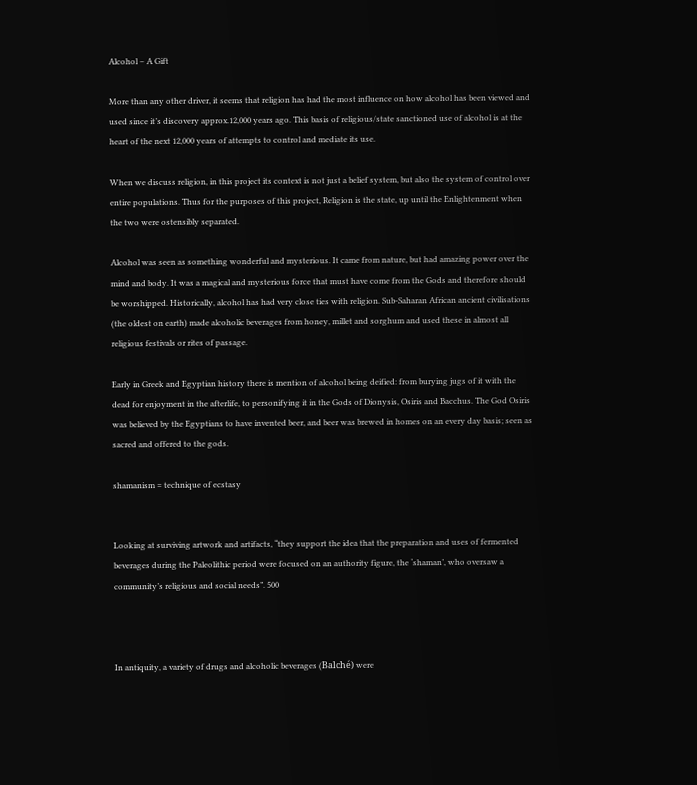Alcohol – A Gift

More than any other driver, it seems that religion has had the most influence on how alcohol has been viewed and used since it’s discovery approx.12,000 years ago. This basis of religious/state sanctioned use of alcohol is at the heart of the next 12,000 years of attempts to control and mediate its use.

When we discuss religion, in this project its context is not just a belief system, but also the system of control over entire populations. Thus for the purposes of this project, Religion is the state, up until the Enlightenment when the two were ostensibly separated.

Alcohol was seen as something wonderful and mysterious. It came from nature, but had amazing power over the mind and body. It was a magical and mysterious force that must have come from the Gods and therefore should be worshipped. Historically, alcohol has had very close ties with religion. Sub-Saharan African ancient civilisations (the oldest on earth) made alcoholic beverages from honey, millet and sorghum and used these in almost all religious festivals or rites of passage.

Early in Greek and Egyptian history there is mention of alcohol being deified: from burying jugs of it with the dead for enjoyment in the afterlife, to personifying it in the Gods of Dionysis, Osiris and Bacchus. The God Osiris was believed by the Egyptians to have invented beer, and beer was brewed in homes on an every day basis; seen as sacred and offered to the gods.

shamanism = technique of ecstasy


Looking at surviving artwork and artifacts, “they support the idea that the preparation and uses of fermented beverages during the Paleolithic period were focused on an authority figure, the ‘shaman’, who oversaw a community’s religious and social needs”. 500



In antiquity, a variety of drugs and alcoholic beverages (Balché) were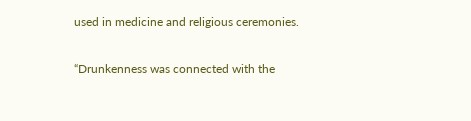used in medicine and religious ceremonies.

“Drunkenness was connected with the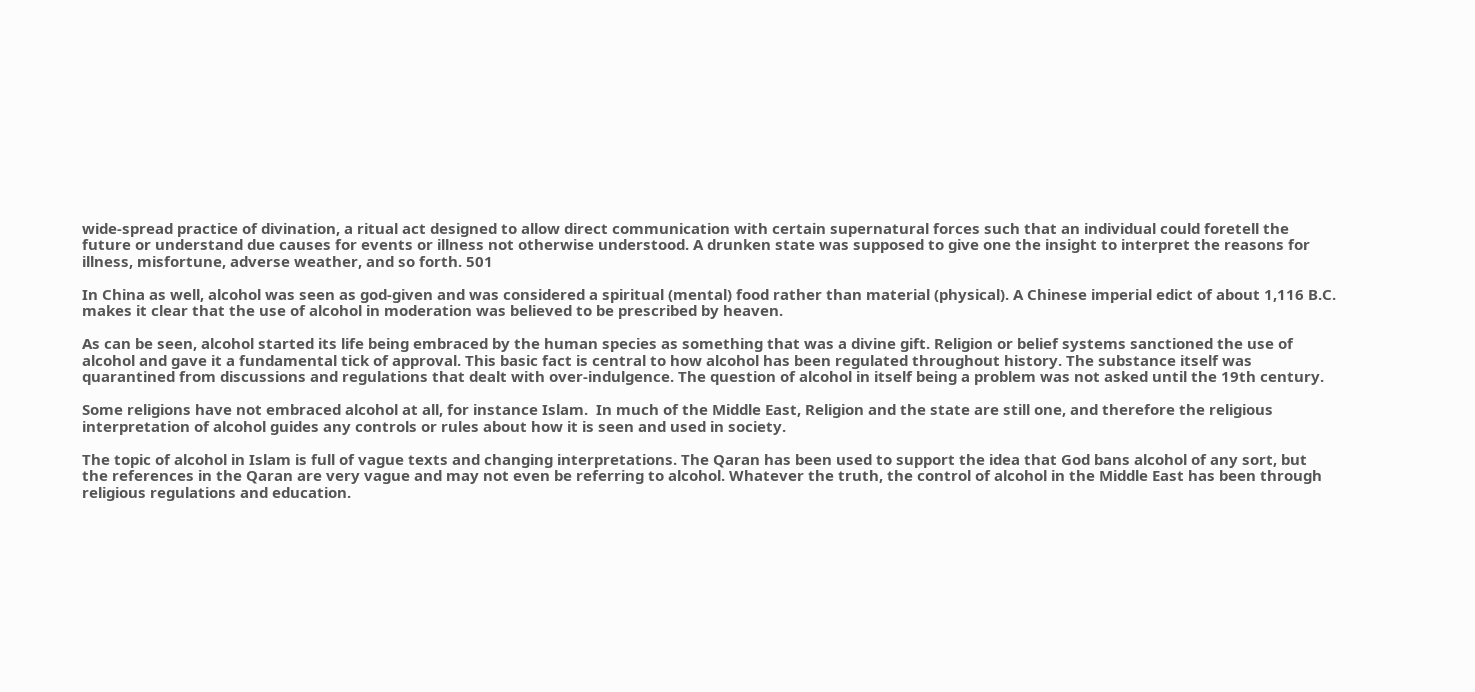wide-spread practice of divination, a ritual act designed to allow direct communication with certain supernatural forces such that an individual could foretell the future or understand due causes for events or illness not otherwise understood. A drunken state was supposed to give one the insight to interpret the reasons for illness, misfortune, adverse weather, and so forth. 501

In China as well, alcohol was seen as god-given and was considered a spiritual (mental) food rather than material (physical). A Chinese imperial edict of about 1,116 B.C. makes it clear that the use of alcohol in moderation was believed to be prescribed by heaven.

As can be seen, alcohol started its life being embraced by the human species as something that was a divine gift. Religion or belief systems sanctioned the use of alcohol and gave it a fundamental tick of approval. This basic fact is central to how alcohol has been regulated throughout history. The substance itself was quarantined from discussions and regulations that dealt with over-indulgence. The question of alcohol in itself being a problem was not asked until the 19th century.

Some religions have not embraced alcohol at all, for instance Islam.  In much of the Middle East, Religion and the state are still one, and therefore the religious interpretation of alcohol guides any controls or rules about how it is seen and used in society.

The topic of alcohol in Islam is full of vague texts and changing interpretations. The Qaran has been used to support the idea that God bans alcohol of any sort, but the references in the Qaran are very vague and may not even be referring to alcohol. Whatever the truth, the control of alcohol in the Middle East has been through religious regulations and education.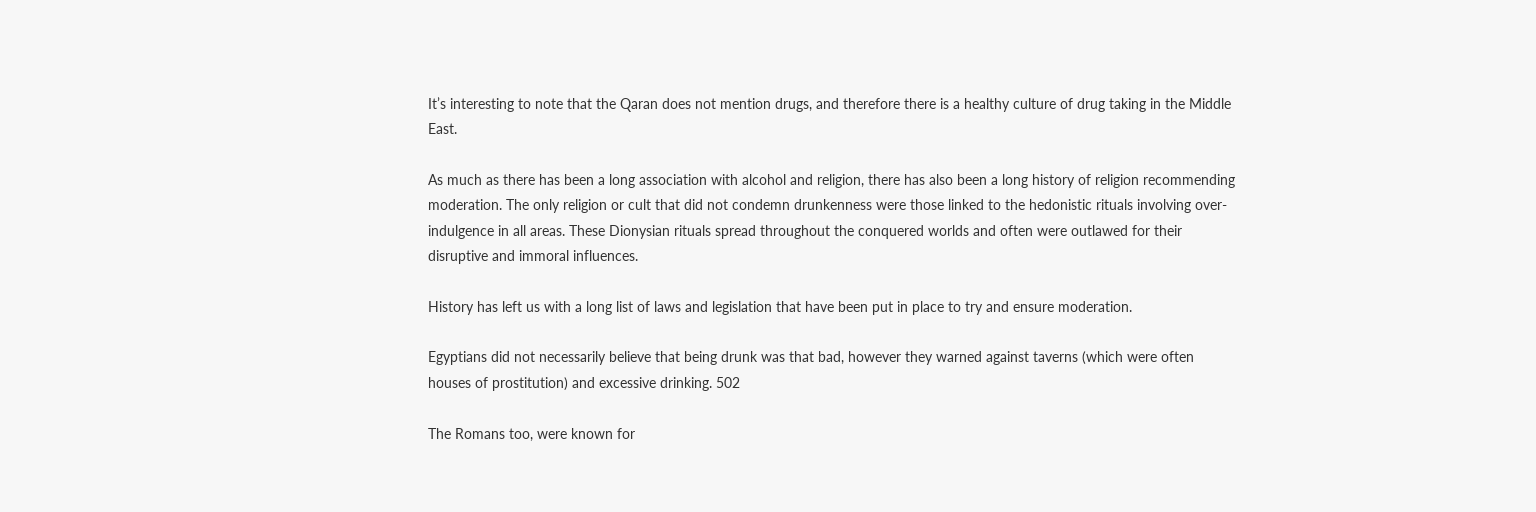It’s interesting to note that the Qaran does not mention drugs, and therefore there is a healthy culture of drug taking in the Middle East.

As much as there has been a long association with alcohol and religion, there has also been a long history of religion recommending moderation. The only religion or cult that did not condemn drunkenness were those linked to the hedonistic rituals involving over-indulgence in all areas. These Dionysian rituals spread throughout the conquered worlds and often were outlawed for their disruptive and immoral influences.

History has left us with a long list of laws and legislation that have been put in place to try and ensure moderation.

Egyptians did not necessarily believe that being drunk was that bad, however they warned against taverns (which were often houses of prostitution) and excessive drinking. 502

The Romans too, were known for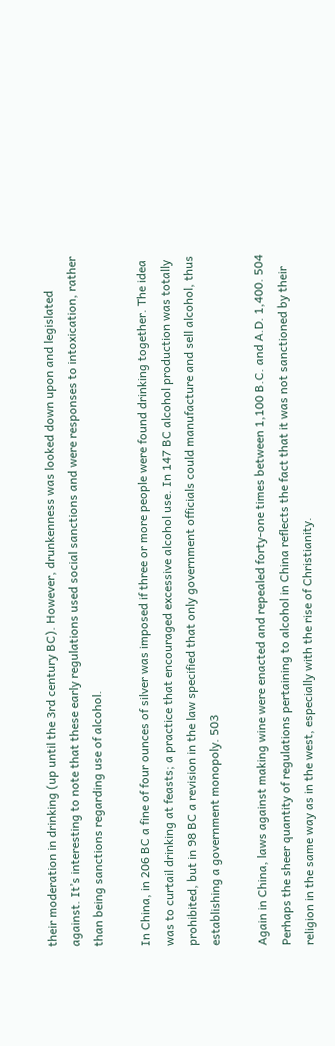their moderation in drinking (up until the 3rd century BC). However, drunkenness was looked down upon and legislated against. It’s interesting to note that these early regulations used social sanctions and were responses to intoxication, rather than being sanctions regarding use of alcohol.

In China, in 206 BC a fine of four ounces of silver was imposed if three or more people were found drinking together. The idea was to curtail drinking at feasts; a practice that encouraged excessive alcohol use. In 147 BC alcohol production was totally prohibited, but in 98 BC a revision in the law specified that only government officials could manufacture and sell alcohol, thus establishing a government monopoly. 503

Again in China, laws against making wine were enacted and repealed forty-one times between 1,100 B.C. and A.D. 1,400. 504 Perhaps the sheer quantity of regulations pertaining to alcohol in China reflects the fact that it was not sanctioned by their religion in the same way as in the west, especially with the rise of Christianity.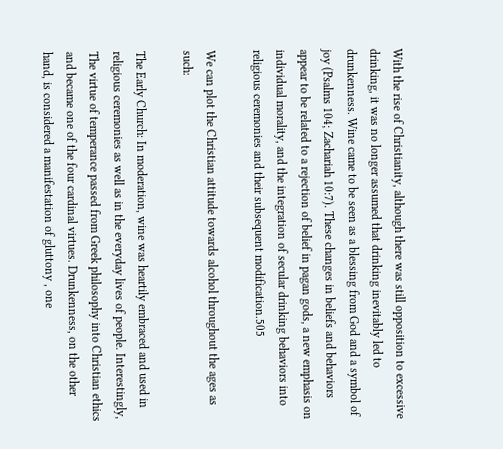With the rise of Christianity, although there was still opposition to excessive drinking, it was no longer assumed that drinking inevitably led to drunkenness. Wine came to be seen as a blessing from God and a symbol of joy (Psalms 104; Zachariah 10:7). These changes in beliefs and behaviors appear to be related to a rejection of belief in pagan gods, a new emphasis on individual morality, and the integration of secular drinking behaviors into religious ceremonies and their subsequent modification.505

We can plot the Christian attitude towards alcohol throughout the ages as such:

The Early Church: In moderation, wine was heartily embraced and used in religious ceremonies as well as in the everyday lives of people. Interestingly, The virtue of temperance passed from Greek philosophy into Christian ethics and became one of the four cardinal virtues. Drunkenness, on the other hand, is considered a manifestation of gluttony , one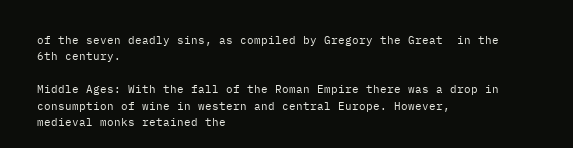of the seven deadly sins, as compiled by Gregory the Great  in the 6th century.

Middle Ages: With the fall of the Roman Empire there was a drop in consumption of wine in western and central Europe. However, medieval monks retained the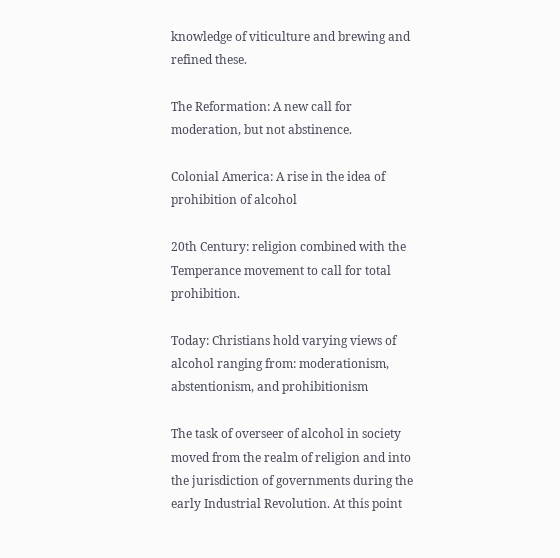knowledge of viticulture and brewing and refined these.

The Reformation: A new call for moderation, but not abstinence.

Colonial America: A rise in the idea of prohibition of alcohol

20th Century: religion combined with the Temperance movement to call for total prohibition.

Today: Christians hold varying views of alcohol ranging from: moderationism, abstentionism, and prohibitionism

The task of overseer of alcohol in society moved from the realm of religion and into the jurisdiction of governments during the early Industrial Revolution. At this point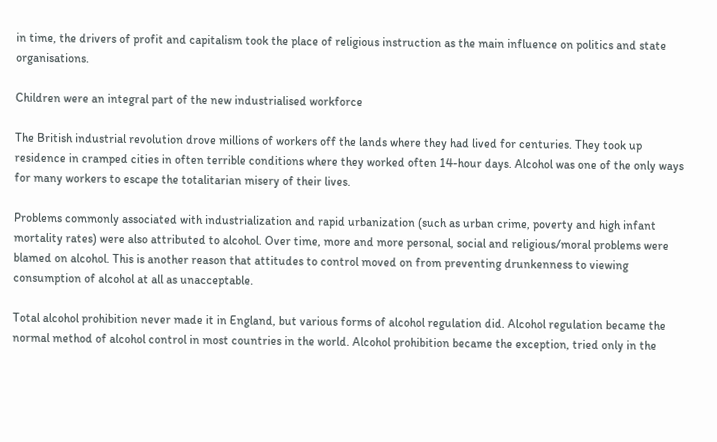in time, the drivers of profit and capitalism took the place of religious instruction as the main influence on politics and state organisations.

Children were an integral part of the new industrialised workforce

The British industrial revolution drove millions of workers off the lands where they had lived for centuries. They took up residence in cramped cities in often terrible conditions where they worked often 14-hour days. Alcohol was one of the only ways for many workers to escape the totalitarian misery of their lives.

Problems commonly associated with industrialization and rapid urbanization (such as urban crime, poverty and high infant mortality rates) were also attributed to alcohol. Over time, more and more personal, social and religious/moral problems were blamed on alcohol. This is another reason that attitudes to control moved on from preventing drunkenness to viewing consumption of alcohol at all as unacceptable.

Total alcohol prohibition never made it in England, but various forms of alcohol regulation did. Alcohol regulation became the normal method of alcohol control in most countries in the world. Alcohol prohibition became the exception, tried only in the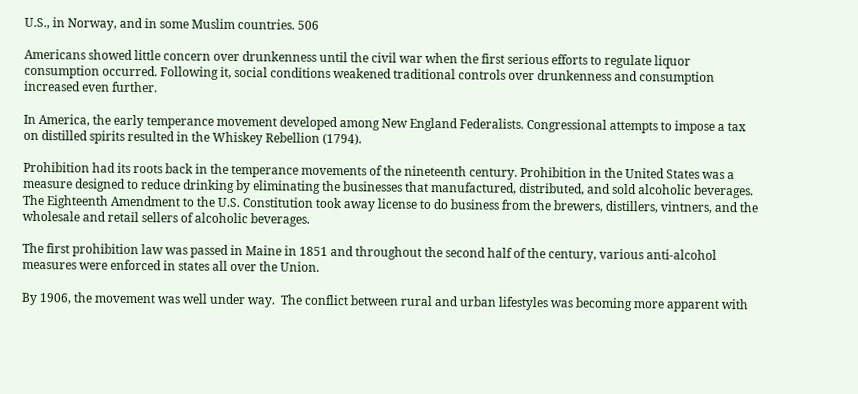U.S., in Norway, and in some Muslim countries. 506

Americans showed little concern over drunkenness until the civil war when the first serious efforts to regulate liquor consumption occurred. Following it, social conditions weakened traditional controls over drunkenness and consumption increased even further.

In America, the early temperance movement developed among New England Federalists. Congressional attempts to impose a tax on distilled spirits resulted in the Whiskey Rebellion (1794).

Prohibition had its roots back in the temperance movements of the nineteenth century. Prohibition in the United States was a measure designed to reduce drinking by eliminating the businesses that manufactured, distributed, and sold alcoholic beverages. The Eighteenth Amendment to the U.S. Constitution took away license to do business from the brewers, distillers, vintners, and the wholesale and retail sellers of alcoholic beverages.

The first prohibition law was passed in Maine in 1851 and throughout the second half of the century, various anti-alcohol measures were enforced in states all over the Union.

By 1906, the movement was well under way.  The conflict between rural and urban lifestyles was becoming more apparent with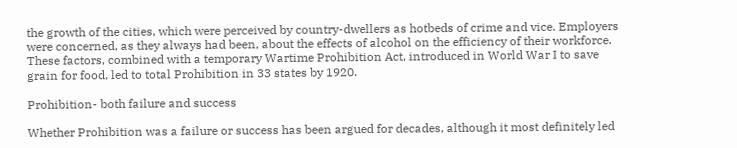the growth of the cities, which were perceived by country-dwellers as hotbeds of crime and vice. Employers were concerned, as they always had been, about the effects of alcohol on the efficiency of their workforce. These factors, combined with a temporary Wartime Prohibition Act, introduced in World War I to save grain for food, led to total Prohibition in 33 states by 1920.

Prohibition- both failure and success

Whether Prohibition was a failure or success has been argued for decades, although it most definitely led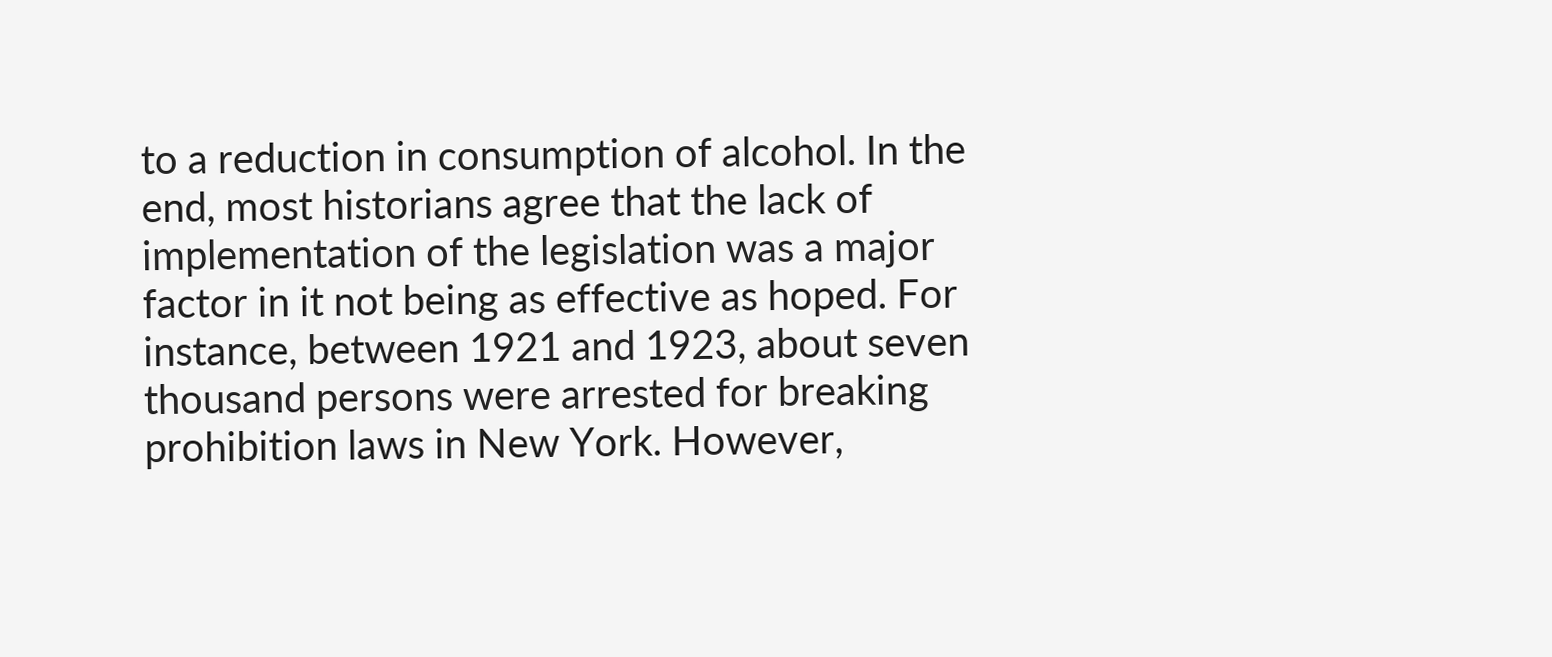to a reduction in consumption of alcohol. In the end, most historians agree that the lack of implementation of the legislation was a major factor in it not being as effective as hoped. For instance, between 1921 and 1923, about seven thousand persons were arrested for breaking prohibition laws in New York. However,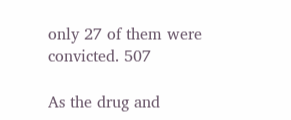only 27 of them were convicted. 507

As the drug and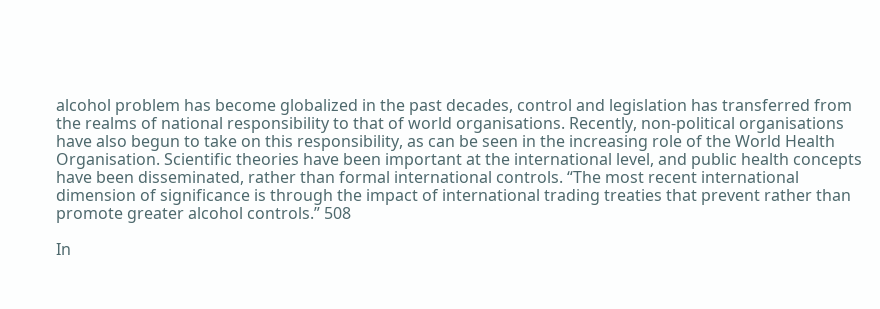alcohol problem has become globalized in the past decades, control and legislation has transferred from the realms of national responsibility to that of world organisations. Recently, non-political organisations have also begun to take on this responsibility, as can be seen in the increasing role of the World Health Organisation. Scientific theories have been important at the international level, and public health concepts have been disseminated, rather than formal international controls. “The most recent international dimension of significance is through the impact of international trading treaties that prevent rather than promote greater alcohol controls.” 508

In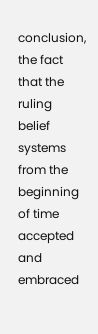conclusion, the fact that the ruling belief systems from the beginning of time accepted and embraced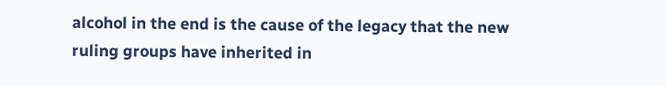alcohol in the end is the cause of the legacy that the new ruling groups have inherited in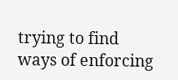trying to find ways of enforcing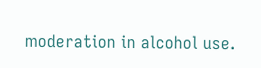moderation in alcohol use.